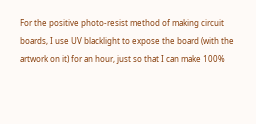For the positive photo-resist method of making circuit boards, I use UV blacklight to expose the board (with the artwork on it) for an hour, just so that I can make 100%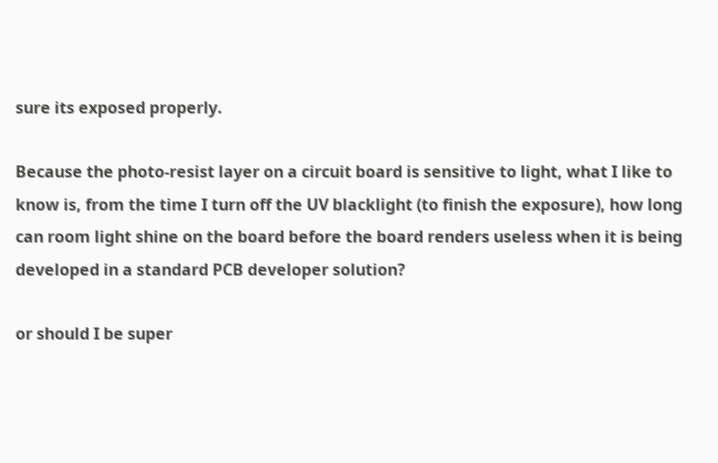sure its exposed properly.

Because the photo-resist layer on a circuit board is sensitive to light, what I like to know is, from the time I turn off the UV blacklight (to finish the exposure), how long can room light shine on the board before the board renders useless when it is being developed in a standard PCB developer solution?

or should I be super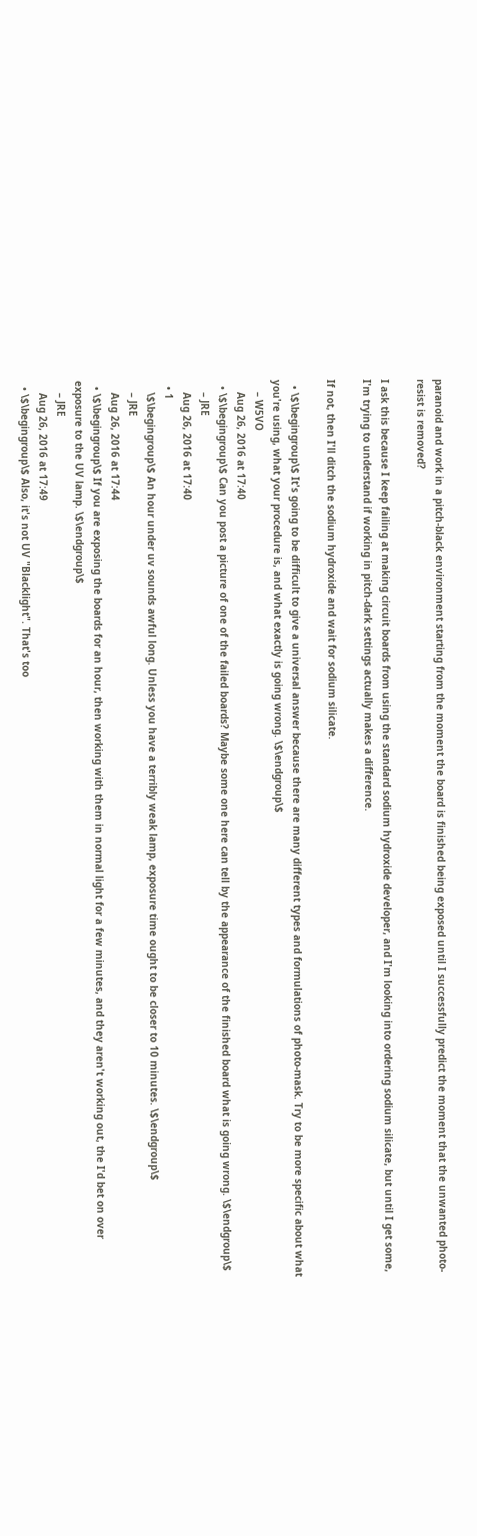paranoid and work in a pitch-black environment starting from the moment the board is finished being exposed until I successfully predict the moment that the unwanted photo-resist is removed?

I ask this because I keep failing at making circuit boards from using the standard sodium hydroxide developer, and I'm looking into ordering sodium silicate, but until I get some, I'm trying to understand if working in pitch-dark settings actually makes a difference.

If not, then I'll ditch the sodium hydroxide and wait for sodium silicate.

  • \$\begingroup\$ It's going to be difficult to give a universal answer because there are many different types and formulations of photo-mask. Try to be more specific about what you're using, what your procedure is, and what exactly is going wrong. \$\endgroup\$
    – W5VO
    Aug 26, 2016 at 17:40
  • \$\begingroup\$ Can you post a picture of one of the failed boards? Maybe some one here can tell by the appearance of the finished board what is going wrong. \$\endgroup\$
    – JRE
    Aug 26, 2016 at 17:40
  • 1
    \$\begingroup\$ An hour under uv sounds awful long. Unless you have a terribly weak lamp, exposure time ought to be closer to 10 minutes. \$\endgroup\$
    – JRE
    Aug 26, 2016 at 17:44
  • \$\begingroup\$ If you are exposing the boards for an hour, then working with them in normal light for a few minutes, and they aren't working out, the I'd bet on over exposure to the UV lamp. \$\endgroup\$
    – JRE
    Aug 26, 2016 at 17:49
  • \$\begingroup\$ Also, it's not UV "Blacklight". That's too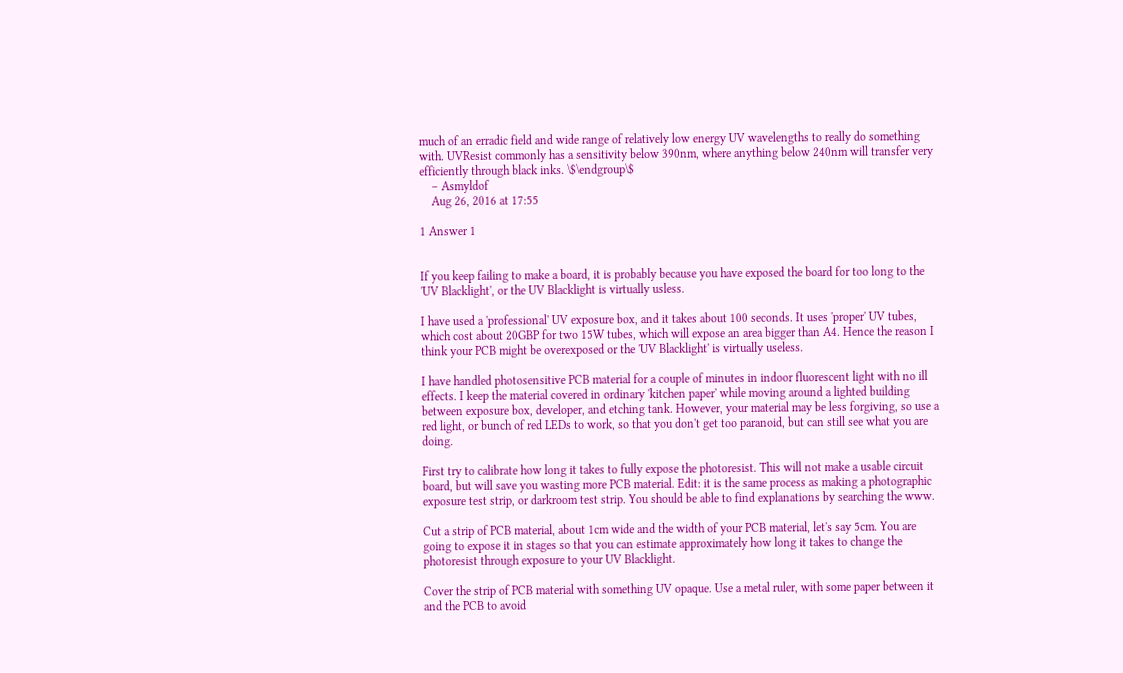much of an erradic field and wide range of relatively low energy UV wavelengths to really do something with. UVResist commonly has a sensitivity below 390nm, where anything below 240nm will transfer very efficiently through black inks. \$\endgroup\$
    – Asmyldof
    Aug 26, 2016 at 17:55

1 Answer 1


If you keep failing to make a board, it is probably because you have exposed the board for too long to the 'UV Blacklight', or the UV Blacklight is virtually usless.

I have used a 'professional' UV exposure box, and it takes about 100 seconds. It uses 'proper' UV tubes, which cost about 20GBP for two 15W tubes, which will expose an area bigger than A4. Hence the reason I think your PCB might be overexposed or the 'UV Blacklight' is virtually useless.

I have handled photosensitive PCB material for a couple of minutes in indoor fluorescent light with no ill effects. I keep the material covered in ordinary 'kitchen paper' while moving around a lighted building between exposure box, developer, and etching tank. However, your material may be less forgiving, so use a red light, or bunch of red LEDs to work, so that you don't get too paranoid, but can still see what you are doing.

First try to calibrate how long it takes to fully expose the photoresist. This will not make a usable circuit board, but will save you wasting more PCB material. Edit: it is the same process as making a photographic exposure test strip, or darkroom test strip. You should be able to find explanations by searching the www.

Cut a strip of PCB material, about 1cm wide and the width of your PCB material, let's say 5cm. You are going to expose it in stages so that you can estimate approximately how long it takes to change the photoresist through exposure to your UV Blacklight.

Cover the strip of PCB material with something UV opaque. Use a metal ruler, with some paper between it and the PCB to avoid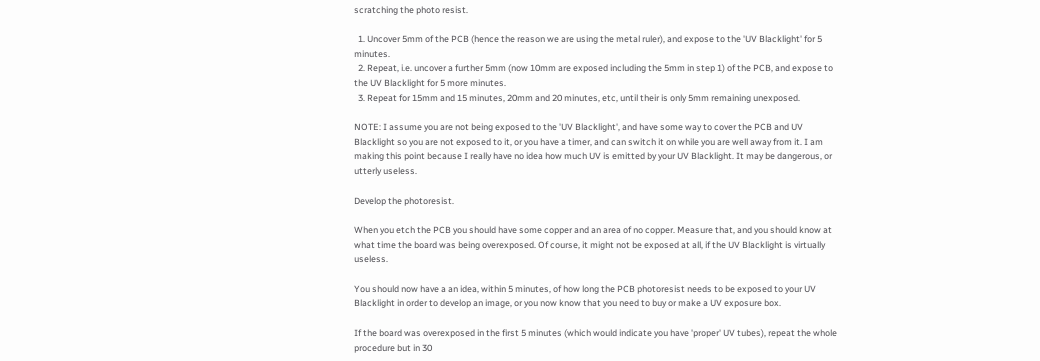scratching the photo resist.

  1. Uncover 5mm of the PCB (hence the reason we are using the metal ruler), and expose to the 'UV Blacklight' for 5 minutes.
  2. Repeat, i.e. uncover a further 5mm (now 10mm are exposed including the 5mm in step 1) of the PCB, and expose to the UV Blacklight for 5 more minutes.
  3. Repeat for 15mm and 15 minutes, 20mm and 20 minutes, etc, until their is only 5mm remaining unexposed.

NOTE: I assume you are not being exposed to the 'UV Blacklight', and have some way to cover the PCB and UV Blacklight so you are not exposed to it, or you have a timer, and can switch it on while you are well away from it. I am making this point because I really have no idea how much UV is emitted by your UV Blacklight. It may be dangerous, or utterly useless.

Develop the photoresist.

When you etch the PCB you should have some copper and an area of no copper. Measure that, and you should know at what time the board was being overexposed. Of course, it might not be exposed at all, if the UV Blacklight is virtually useless.

You should now have a an idea, within 5 minutes, of how long the PCB photoresist needs to be exposed to your UV Blacklight in order to develop an image, or you now know that you need to buy or make a UV exposure box.

If the board was overexposed in the first 5 minutes (which would indicate you have 'proper' UV tubes), repeat the whole procedure but in 30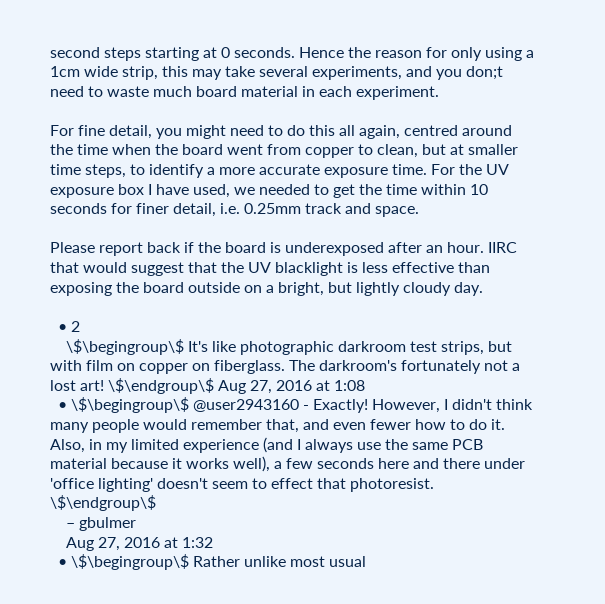second steps starting at 0 seconds. Hence the reason for only using a 1cm wide strip, this may take several experiments, and you don;t need to waste much board material in each experiment.

For fine detail, you might need to do this all again, centred around the time when the board went from copper to clean, but at smaller time steps, to identify a more accurate exposure time. For the UV exposure box I have used, we needed to get the time within 10 seconds for finer detail, i.e. 0.25mm track and space.

Please report back if the board is underexposed after an hour. IIRC that would suggest that the UV blacklight is less effective than exposing the board outside on a bright, but lightly cloudy day.

  • 2
    \$\begingroup\$ It's like photographic darkroom test strips, but with film on copper on fiberglass. The darkroom's fortunately not a lost art! \$\endgroup\$ Aug 27, 2016 at 1:08
  • \$\begingroup\$ @user2943160 - Exactly! However, I didn't think many people would remember that, and even fewer how to do it. Also, in my limited experience (and I always use the same PCB material because it works well), a few seconds here and there under 'office lighting' doesn't seem to effect that photoresist. \$\endgroup\$
    – gbulmer
    Aug 27, 2016 at 1:32
  • \$\begingroup\$ Rather unlike most usual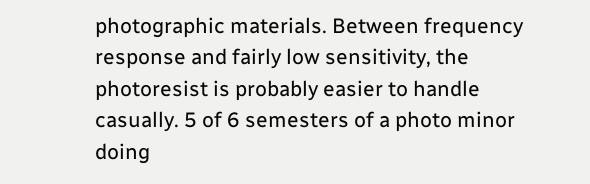photographic materials. Between frequency response and fairly low sensitivity, the photoresist is probably easier to handle casually. 5 of 6 semesters of a photo minor doing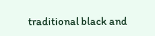traditional black and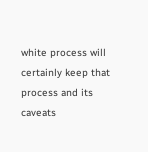white process will certainly keep that process and its caveats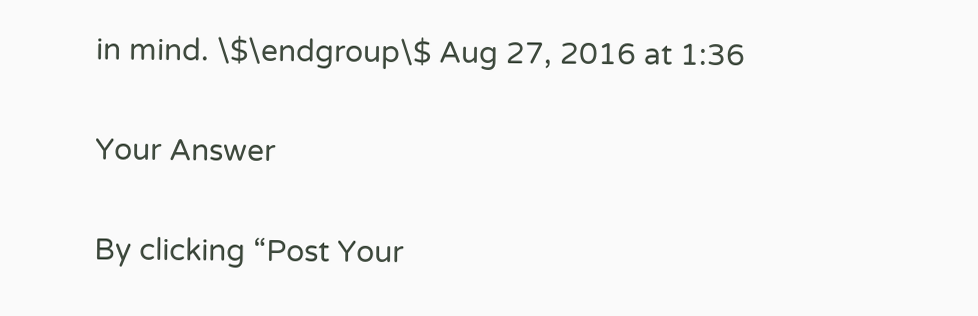in mind. \$\endgroup\$ Aug 27, 2016 at 1:36

Your Answer

By clicking “Post Your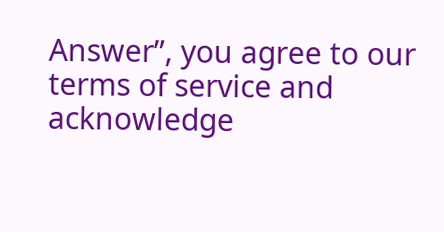Answer”, you agree to our terms of service and acknowledge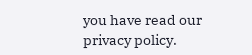you have read our privacy policy.